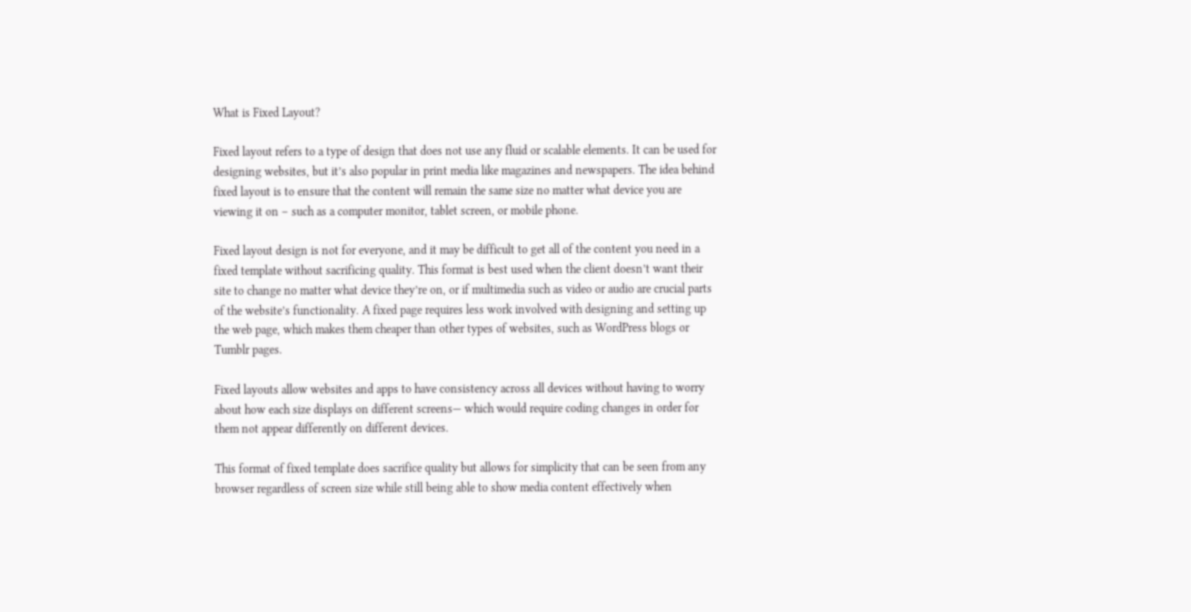What is Fixed Layout?

Fixed layout refers to a type of design that does not use any fluid or scalable elements. It can be used for designing websites, but it’s also popular in print media like magazines and newspapers. The idea behind fixed layout is to ensure that the content will remain the same size no matter what device you are viewing it on – such as a computer monitor, tablet screen, or mobile phone.

Fixed layout design is not for everyone, and it may be difficult to get all of the content you need in a fixed template without sacrificing quality. This format is best used when the client doesn’t want their site to change no matter what device they’re on, or if multimedia such as video or audio are crucial parts of the website’s functionality. A fixed page requires less work involved with designing and setting up the web page, which makes them cheaper than other types of websites, such as WordPress blogs or Tumblr pages.

Fixed layouts allow websites and apps to have consistency across all devices without having to worry about how each size displays on different screens— which would require coding changes in order for them not appear differently on different devices.

This format of fixed template does sacrifice quality but allows for simplicity that can be seen from any browser regardless of screen size while still being able to show media content effectively when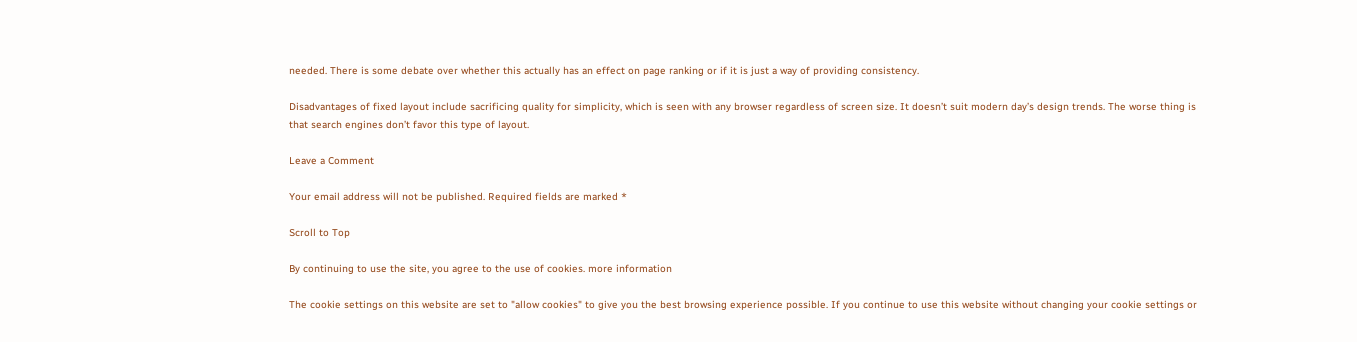needed. There is some debate over whether this actually has an effect on page ranking or if it is just a way of providing consistency.

Disadvantages of fixed layout include sacrificing quality for simplicity, which is seen with any browser regardless of screen size. It doesn’t suit modern day’s design trends. The worse thing is that search engines don’t favor this type of layout.

Leave a Comment

Your email address will not be published. Required fields are marked *

Scroll to Top

By continuing to use the site, you agree to the use of cookies. more information

The cookie settings on this website are set to "allow cookies" to give you the best browsing experience possible. If you continue to use this website without changing your cookie settings or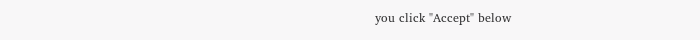you click "Accept" below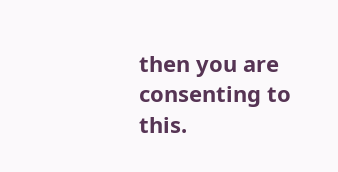then you are consenting to this.